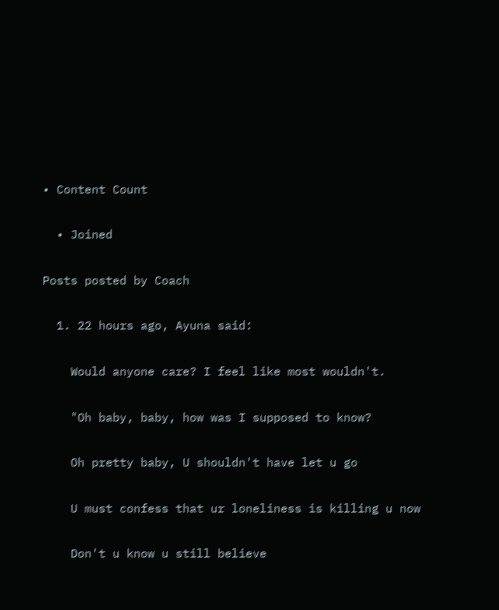• Content Count

  • Joined

Posts posted by Coach

  1. 22 hours ago, Ayuna said:

    Would anyone care? I feel like most wouldn't.

    "Oh baby, baby, how was I supposed to know?

    Oh pretty baby, U shouldn't have let u go

    U must confess that ur loneliness is killing u now

    Don't u know u still believe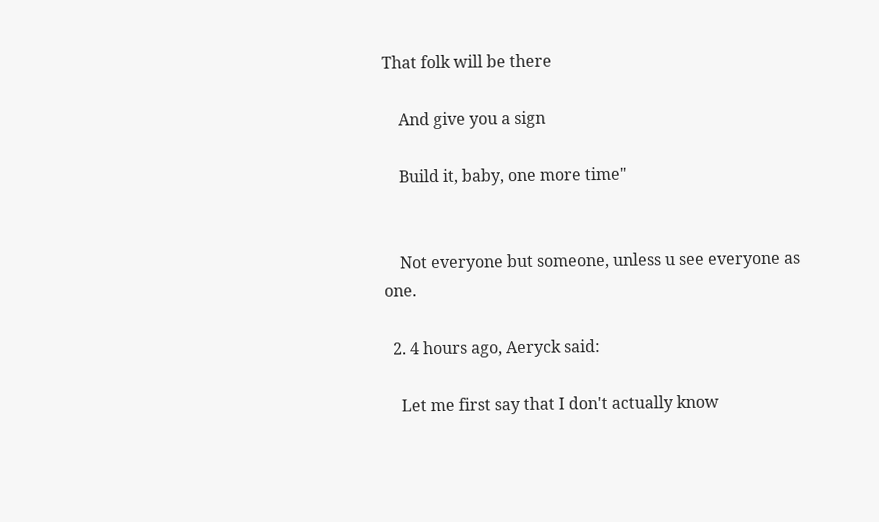That folk will be there

    And give you a sign

    Build it, baby, one more time"


    Not everyone but someone, unless u see everyone as one.

  2. 4 hours ago, Aeryck said:

    Let me first say that I don't actually know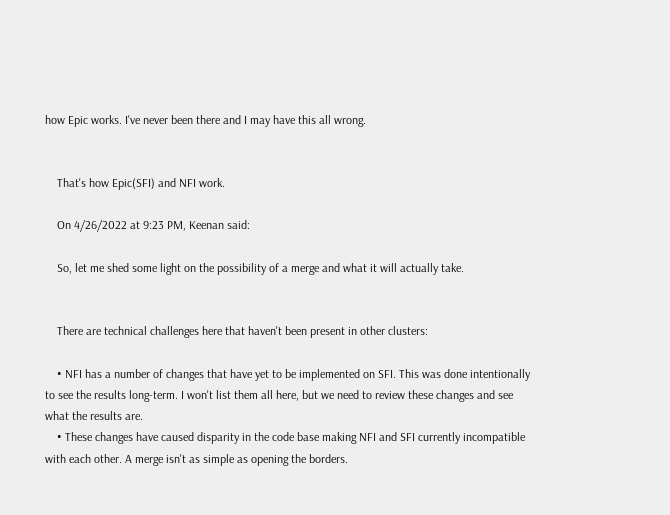how Epic works. I've never been there and I may have this all wrong.


    That's how Epic(SFI) and NFI work.

    On 4/26/2022 at 9:23 PM, Keenan said:

    So, let me shed some light on the possibility of a merge and what it will actually take.


    There are technical challenges here that haven't been present in other clusters:

    • NFI has a number of changes that have yet to be implemented on SFI. This was done intentionally to see the results long-term. I won't list them all here, but we need to review these changes and see what the results are.
    • These changes have caused disparity in the code base making NFI and SFI currently incompatible with each other. A merge isn't as simple as opening the borders.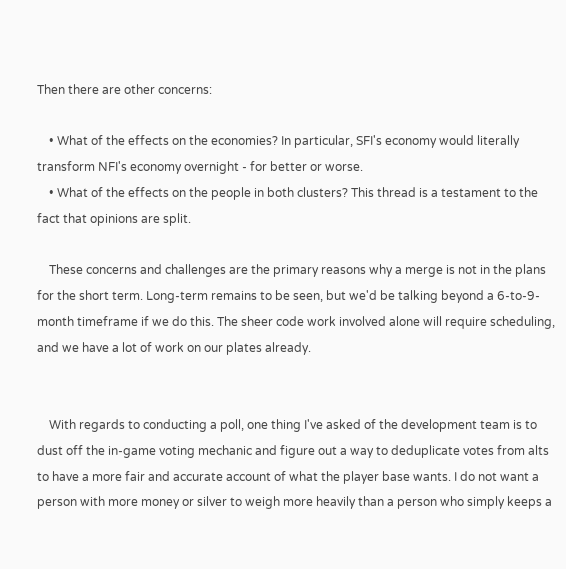Then there are other concerns:

    • What of the effects on the economies? In particular, SFI's economy would literally transform NFI's economy overnight - for better or worse.
    • What of the effects on the people in both clusters? This thread is a testament to the fact that opinions are split.

    These concerns and challenges are the primary reasons why a merge is not in the plans for the short term. Long-term remains to be seen, but we'd be talking beyond a 6-to-9-month timeframe if we do this. The sheer code work involved alone will require scheduling, and we have a lot of work on our plates already.


    With regards to conducting a poll, one thing I've asked of the development team is to dust off the in-game voting mechanic and figure out a way to deduplicate votes from alts to have a more fair and accurate account of what the player base wants. I do not want a person with more money or silver to weigh more heavily than a person who simply keeps a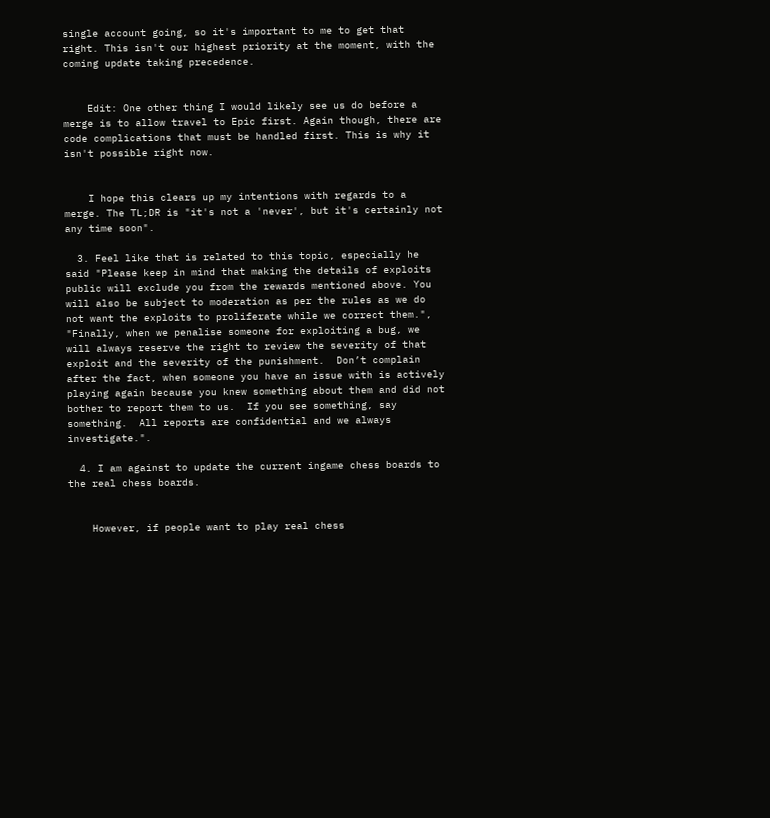single account going, so it's important to me to get that right. This isn't our highest priority at the moment, with the coming update taking precedence.


    Edit: One other thing I would likely see us do before a merge is to allow travel to Epic first. Again though, there are code complications that must be handled first. This is why it isn't possible right now.


    I hope this clears up my intentions with regards to a merge. The TL;DR is "it's not a 'never', but it's certainly not any time soon".

  3. Feel like that is related to this topic, especially he said "Please keep in mind that making the details of exploits public will exclude you from the rewards mentioned above. You will also be subject to moderation as per the rules as we do not want the exploits to proliferate while we correct them.", "Finally, when we penalise someone for exploiting a bug, we will always reserve the right to review the severity of that exploit and the severity of the punishment.  Don’t complain after the fact, when someone you have an issue with is actively playing again because you knew something about them and did not bother to report them to us.  If you see something, say something.  All reports are confidential and we always investigate.".

  4. I am against to update the current ingame chess boards to the real chess boards.


    However, if people want to play real chess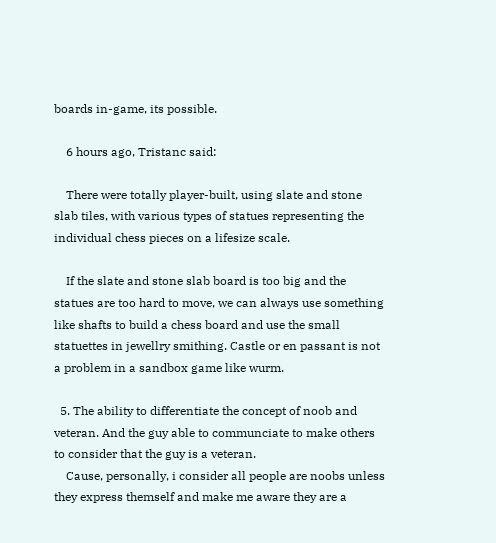boards in-game, its possible.

    6 hours ago, Tristanc said:

    There were totally player-built, using slate and stone slab tiles, with various types of statues representing the individual chess pieces on a lifesize scale.

    If the slate and stone slab board is too big and the statues are too hard to move, we can always use something like shafts to build a chess board and use the small statuettes in jewellry smithing. Castle or en passant is not a problem in a sandbox game like wurm.

  5. The ability to differentiate the concept of noob and veteran. And the guy able to communciate to make others to consider that the guy is a veteran.
    Cause, personally, i consider all people are noobs unless they express themself and make me aware they are a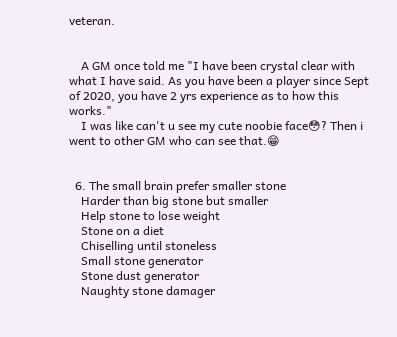veteran.


    A GM once told me "I have been crystal clear with what I have said. As you have been a player since Sept of 2020, you have 2 yrs experience as to how this works."
    I was like can't u see my cute noobie face😳? Then i went to other GM who can see that.😁


  6. The small brain prefer smaller stone
    Harder than big stone but smaller
    Help stone to lose weight
    Stone on a diet
    Chiselling until stoneless
    Small stone generator
    Stone dust generator
    Naughty stone damager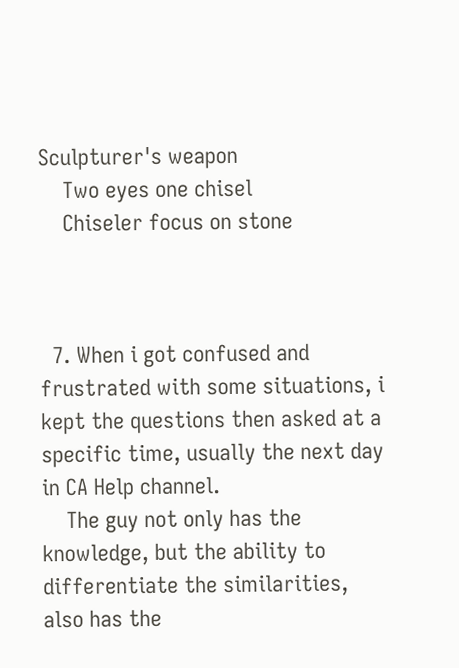Sculpturer's weapon
    Two eyes one chisel
    Chiseler focus on stone



  7. When i got confused and frustrated with some situations, i kept the questions then asked at a specific time, usually the next day in CA Help channel.
    The guy not only has the knowledge, but the ability to differentiate the similarities, also has the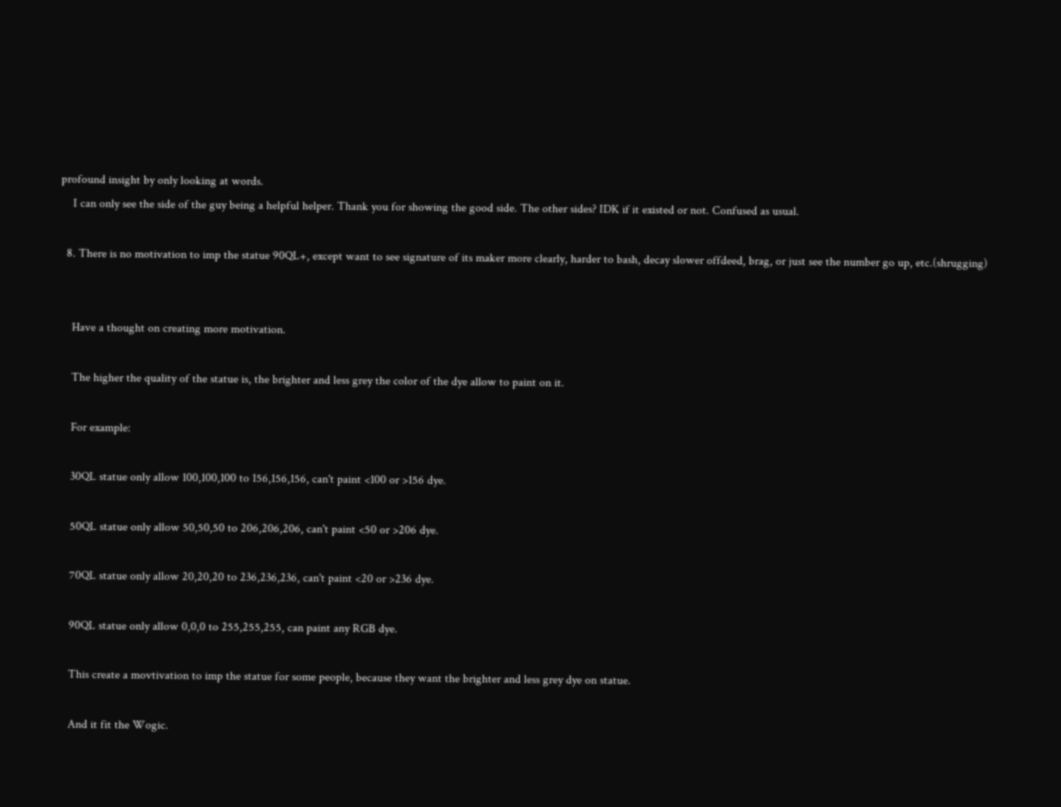profound insight by only looking at words.
    I can only see the side of the guy being a helpful helper. Thank you for showing the good side. The other sides? IDK if it existed or not. Confused as usual.

  8. There is no motivation to imp the statue 90QL+, except want to see signature of its maker more clearly, harder to bash, decay slower offdeed, brag, or just see the number go up, etc.(shrugging)


    Have a thought on creating more motivation.

    The higher the quality of the statue is, the brighter and less grey the color of the dye allow to paint on it.

    For example:

    30QL statue only allow 100,100,100 to 156,156,156, can't paint <100 or >156 dye.

    50QL statue only allow 50,50,50 to 206,206,206, can't paint <50 or >206 dye.

    70QL statue only allow 20,20,20 to 236,236,236, can't paint <20 or >236 dye.

    90QL statue only allow 0,0,0 to 255,255,255, can paint any RGB dye.

    This create a movtivation to imp the statue for some people, because they want the brighter and less grey dye on statue.

    And it fit the Wogic.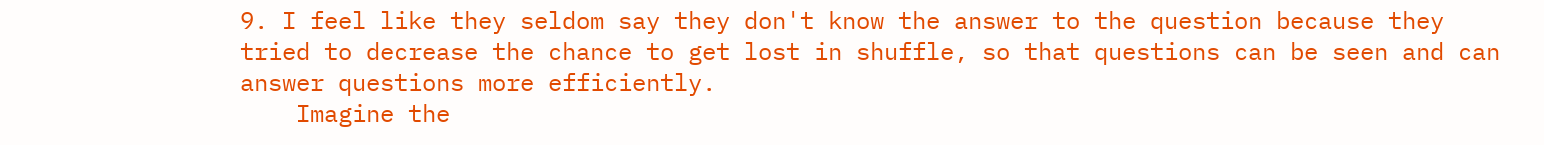9. I feel like they seldom say they don't know the answer to the question because they tried to decrease the chance to get lost in shuffle, so that questions can be seen and can answer questions more efficiently.
    Imagine the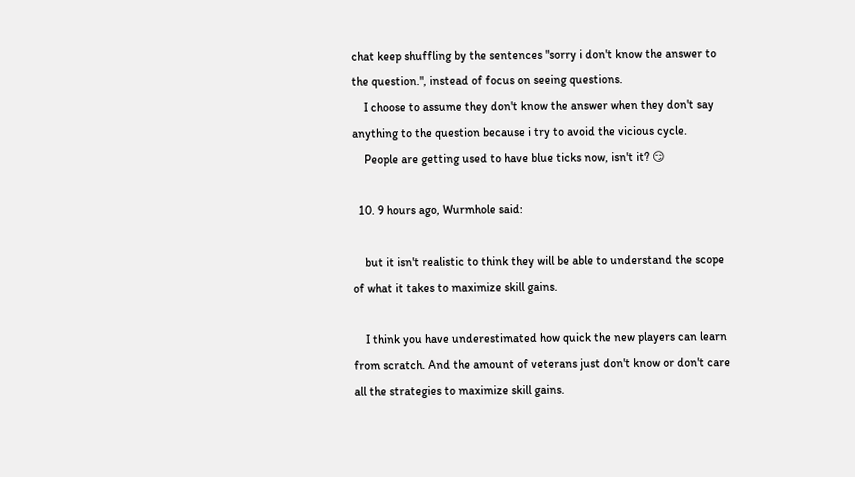chat keep shuffling by the sentences "sorry i don't know the answer to the question.", instead of focus on seeing questions.
    I choose to assume they don't know the answer when they don't say anything to the question because i try to avoid the vicious cycle.
    People are getting used to have blue ticks now, isn't it? 😏

  10. 9 hours ago, Wurmhole said:

    but it isn't realistic to think they will be able to understand the scope of what it takes to maximize skill gains.

    I think you have underestimated how quick the new players can learn from scratch. And the amount of veterans just don't know or don't care all the strategies to maximize skill gains.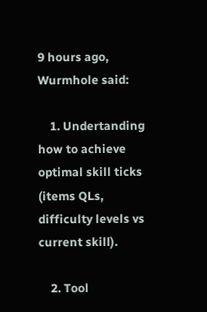9 hours ago, Wurmhole said:

    1. Undertanding how to achieve optimal skill ticks (items QLs, difficulty levels vs current skill).

    2. Tool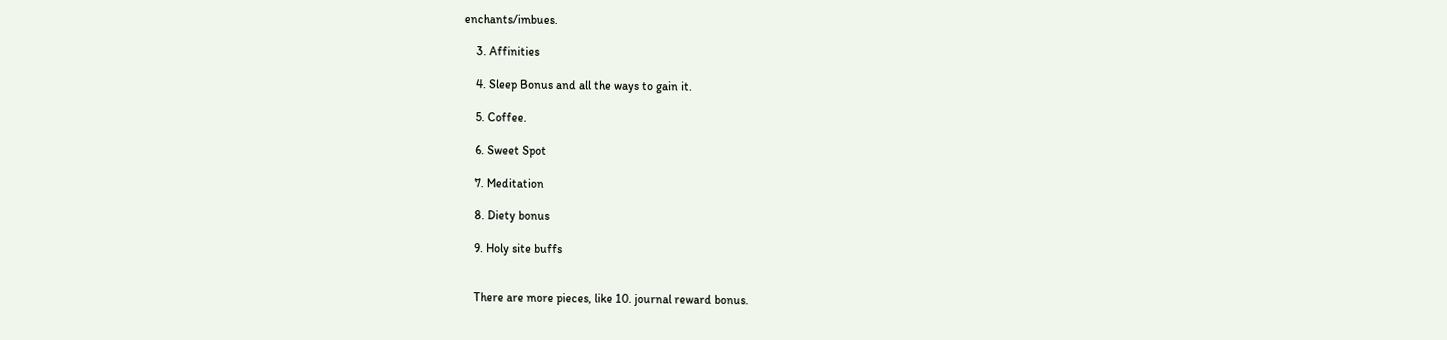enchants/imbues.

    3. Affinities

    4. Sleep Bonus and all the ways to gain it.

    5. Coffee.

    6. Sweet Spot

    7. Meditation

    8. Diety bonus

    9. Holy site buffs


    There are more pieces, like 10. journal reward bonus.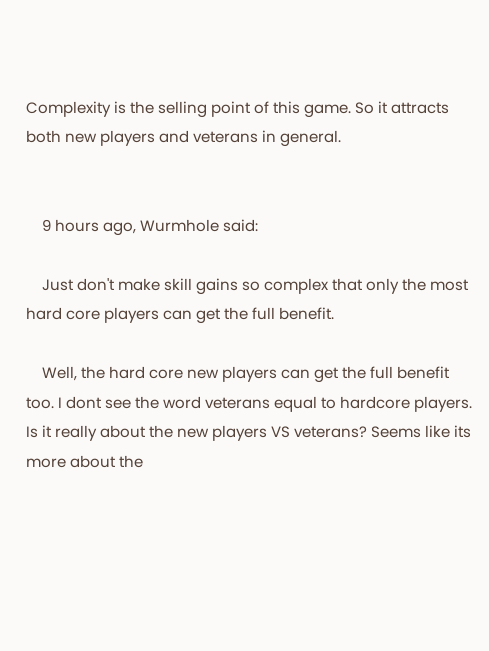Complexity is the selling point of this game. So it attracts both new players and veterans in general.


    9 hours ago, Wurmhole said:

    Just don't make skill gains so complex that only the most hard core players can get the full benefit.

    Well, the hard core new players can get the full benefit too. I dont see the word veterans equal to hardcore players. Is it really about the new players VS veterans? Seems like its more about the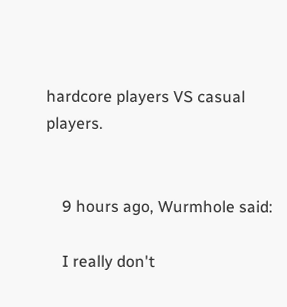hardcore players VS casual players.


    9 hours ago, Wurmhole said:

    I really don't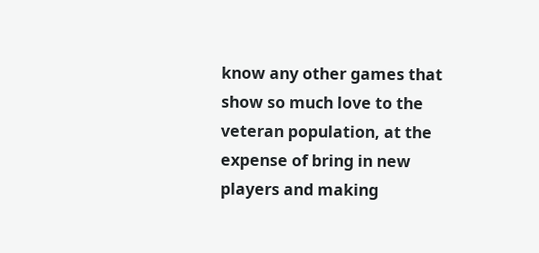know any other games that show so much love to the veteran population, at the expense of bring in new players and making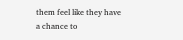them feel like they have a chance to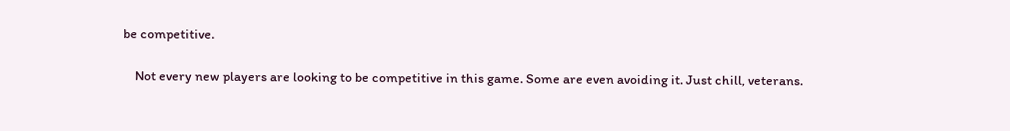be competitive.

    Not every new players are looking to be competitive in this game. Some are even avoiding it. Just chill, veterans.